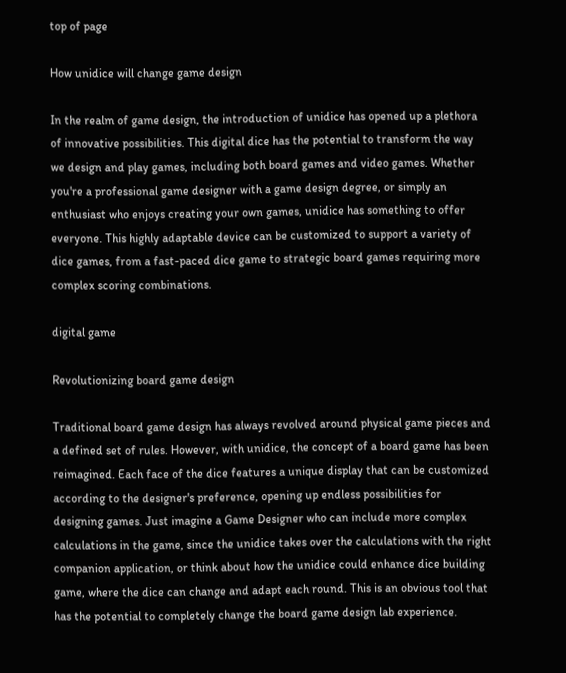top of page

How unidice will change game design

In the realm of game design, the introduction of unidice has opened up a plethora of innovative possibilities. This digital dice has the potential to transform the way we design and play games, including both board games and video games. Whether you're a professional game designer with a game design degree, or simply an enthusiast who enjoys creating your own games, unidice has something to offer everyone. This highly adaptable device can be customized to support a variety of dice games, from a fast-paced dice game to strategic board games requiring more complex scoring combinations.

digital game

Revolutionizing board game design

Traditional board game design has always revolved around physical game pieces and a defined set of rules. However, with unidice, the concept of a board game has been reimagined. Each face of the dice features a unique display that can be customized according to the designer's preference, opening up endless possibilities for designing games. Just imagine a Game Designer who can include more complex calculations in the game, since the unidice takes over the calculations with the right companion application, or think about how the unidice could enhance dice building game, where the dice can change and adapt each round. This is an obvious tool that has the potential to completely change the board game design lab experience.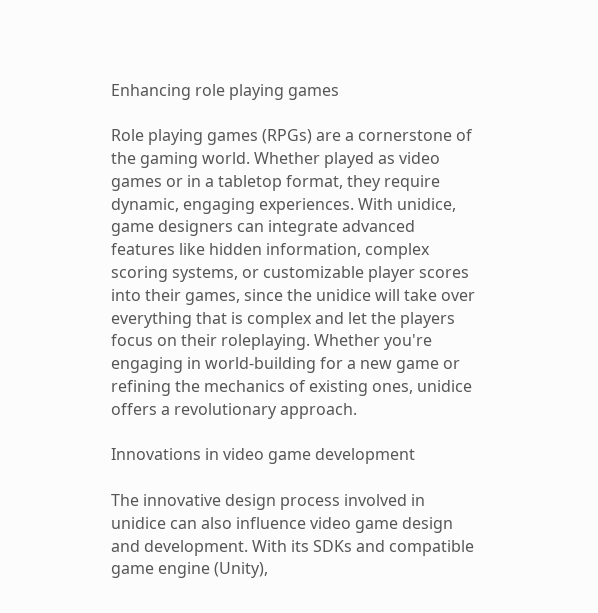Enhancing role playing games

Role playing games (RPGs) are a cornerstone of the gaming world. Whether played as video games or in a tabletop format, they require dynamic, engaging experiences. With unidice, game designers can integrate advanced features like hidden information, complex scoring systems, or customizable player scores into their games, since the unidice will take over everything that is complex and let the players focus on their roleplaying. Whether you're engaging in world-building for a new game or refining the mechanics of existing ones, unidice offers a revolutionary approach.

Innovations in video game development

The innovative design process involved in unidice can also influence video game design and development. With its SDKs and compatible game engine (Unity),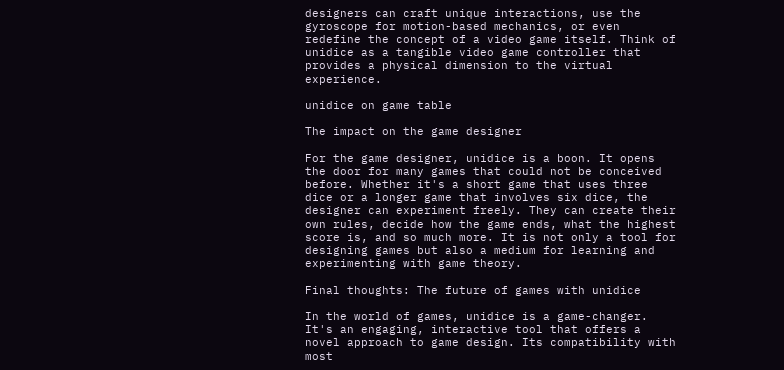designers can craft unique interactions, use the gyroscope for motion-based mechanics, or even redefine the concept of a video game itself. Think of unidice as a tangible video game controller that provides a physical dimension to the virtual experience.

unidice on game table

The impact on the game designer

For the game designer, unidice is a boon. It opens the door for many games that could not be conceived before. Whether it's a short game that uses three dice or a longer game that involves six dice, the designer can experiment freely. They can create their own rules, decide how the game ends, what the highest score is, and so much more. It is not only a tool for designing games but also a medium for learning and experimenting with game theory.

Final thoughts: The future of games with unidice

In the world of games, unidice is a game-changer. It's an engaging, interactive tool that offers a novel approach to game design. Its compatibility with most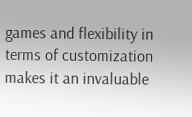games and flexibility in terms of customization makes it an invaluable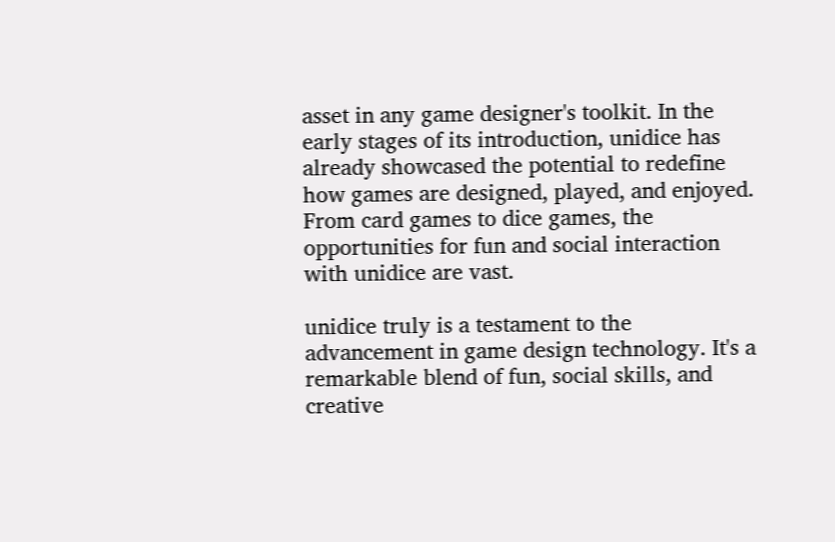asset in any game designer's toolkit. In the early stages of its introduction, unidice has already showcased the potential to redefine how games are designed, played, and enjoyed. From card games to dice games, the opportunities for fun and social interaction with unidice are vast.

unidice truly is a testament to the advancement in game design technology. It's a remarkable blend of fun, social skills, and creative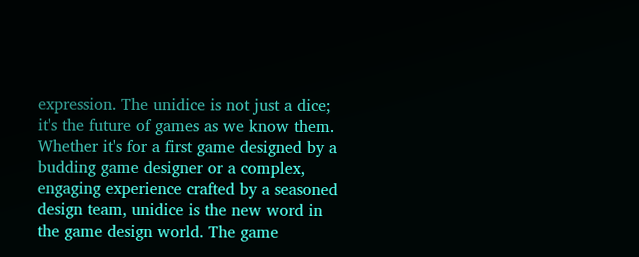expression. The unidice is not just a dice; it's the future of games as we know them. Whether it's for a first game designed by a budding game designer or a complex, engaging experience crafted by a seasoned design team, unidice is the new word in the game design world. The game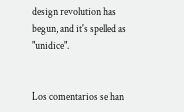design revolution has begun, and it's spelled as "unidice".


Los comentarios se han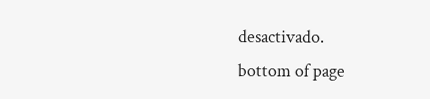desactivado.
bottom of page